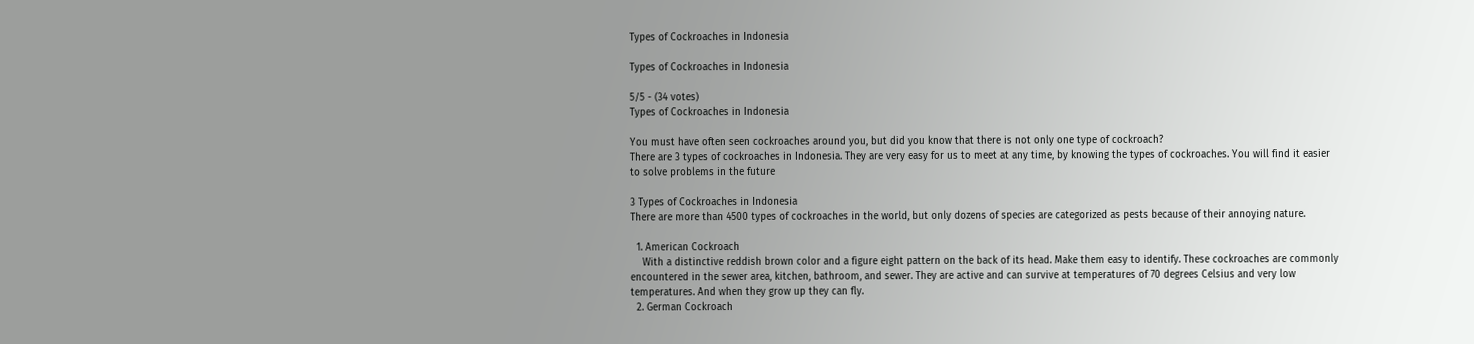Types of Cockroaches in Indonesia

Types of Cockroaches in Indonesia

5/5 - (34 votes)
Types of Cockroaches in Indonesia

You must have often seen cockroaches around you, but did you know that there is not only one type of cockroach?
There are 3 types of cockroaches in Indonesia. They are very easy for us to meet at any time, by knowing the types of cockroaches. You will find it easier to solve problems in the future

3 Types of Cockroaches in Indonesia
There are more than 4500 types of cockroaches in the world, but only dozens of species are categorized as pests because of their annoying nature.

  1. American Cockroach
    With a distinctive reddish brown color and a figure eight pattern on the back of its head. Make them easy to identify. These cockroaches are commonly encountered in the sewer area, kitchen, bathroom, and sewer. They are active and can survive at temperatures of 70 degrees Celsius and very low temperatures. And when they grow up they can fly.
  2. German Cockroach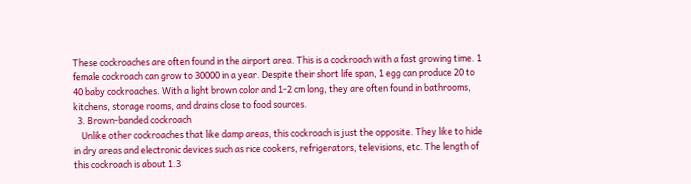These cockroaches are often found in the airport area. This is a cockroach with a fast growing time. 1 female cockroach can grow to 30000 in a year. Despite their short life span, 1 egg can produce 20 to 40 baby cockroaches. With a light brown color and 1-2 cm long, they are often found in bathrooms, kitchens, storage rooms, and drains close to food sources.
  3. Brown-banded cockroach
    Unlike other cockroaches that like damp areas, this cockroach is just the opposite. They like to hide in dry areas and electronic devices such as rice cookers, refrigerators, televisions, etc. The length of this cockroach is about 1.3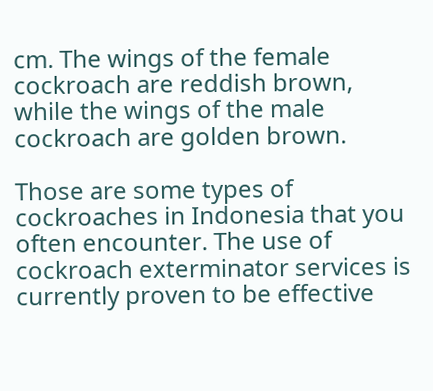cm. The wings of the female cockroach are reddish brown, while the wings of the male cockroach are golden brown.

Those are some types of cockroaches in Indonesia that you often encounter. The use of cockroach exterminator services is currently proven to be effective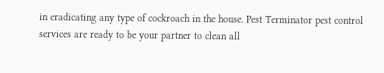in eradicating any type of cockroach in the house. Pest Terminator pest control services are ready to be your partner to clean all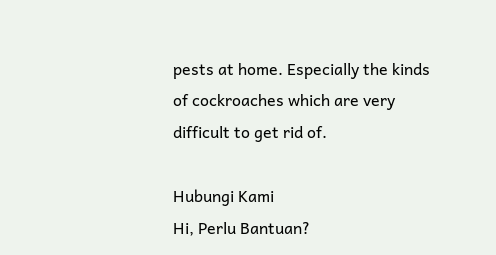pests at home. Especially the kinds of cockroaches which are very difficult to get rid of.

Hubungi Kami
Hi, Perlu Bantuan?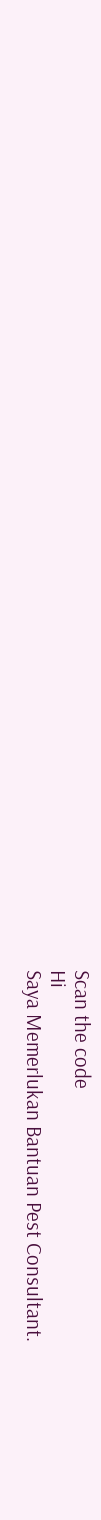Scan the code
Hi
Saya Memerlukan Bantuan Pest Consultant.